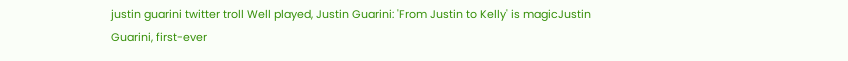justin guarini twitter troll Well played, Justin Guarini: 'From Justin to Kelly' is magicJustin Guarini, first-ever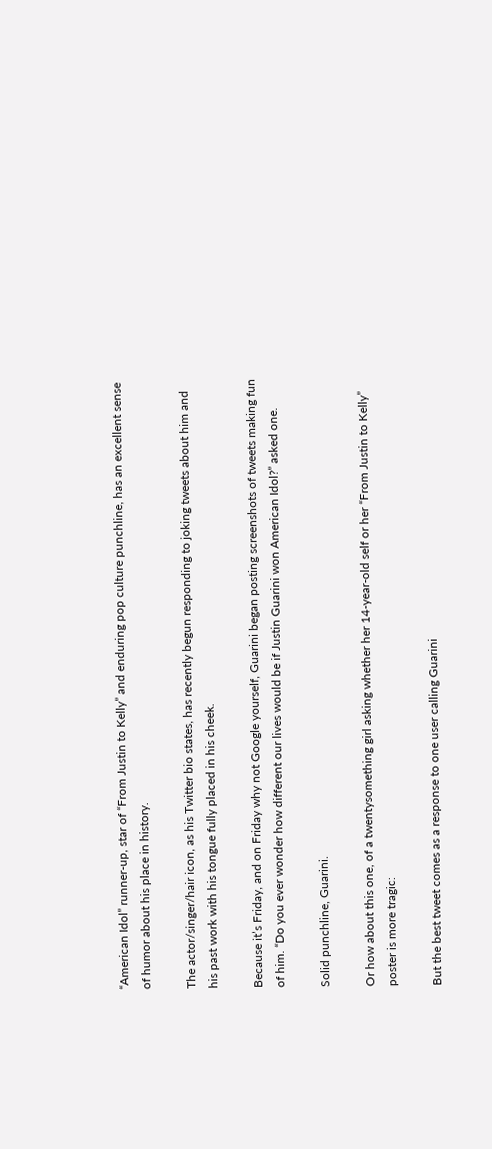“American Idol” runner-up, star of “From Justin to Kelly” and enduring pop culture punchline, has an excellent sense of humor about his place in history.

The actor/singer/hair icon, as his Twitter bio states, has recently begun responding to joking tweets about him and his past work with his tongue fully placed in his cheek.

Because it’s Friday, and on Friday why not Google yourself, Guarini began posting screenshots of tweets making fun of him. “Do you ever wonder how different our lives would be if Justin Guarini won American Idol?” asked one.

Solid punchline, Guarini.

Or how about this one, of a twentysomething girl asking whether her 14-year-old self or her “From Justin to Kelly” poster is more tragic:

But the best tweet comes as a response to one user calling Guarini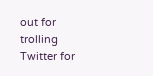out for trolling Twitter for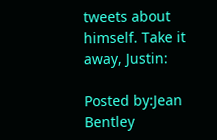tweets about himself. Take it away, Justin:

Posted by:Jean Bentley